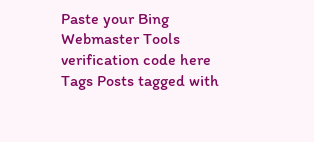Paste your Bing Webmaster Tools verification code here
Tags Posts tagged with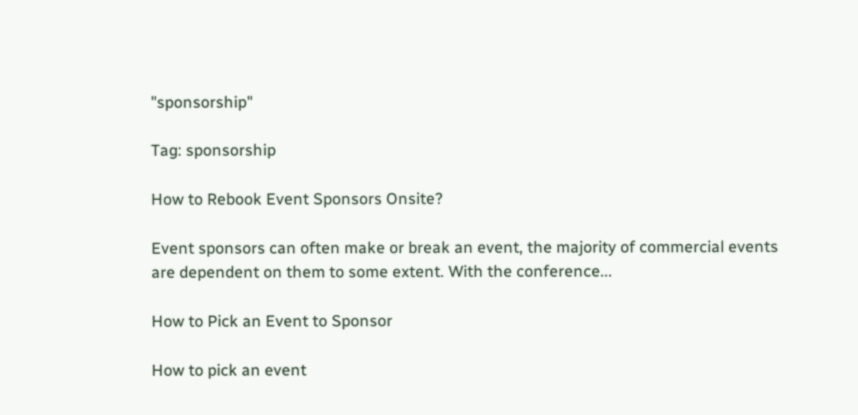"sponsorship"

Tag: sponsorship

How to Rebook Event Sponsors Onsite?

Event sponsors can often make or break an event, the majority of commercial events are dependent on them to some extent. With the conference...

How to Pick an Event to Sponsor

How to pick an event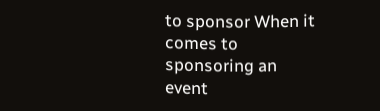to sponsor When it comes to sponsoring an event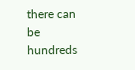there can be hundreds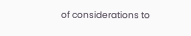of considerations to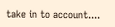take in to account....